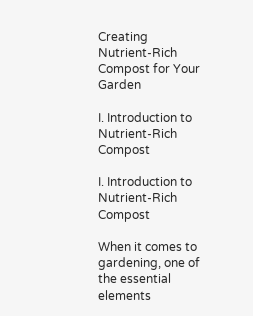Creating Nutrient-Rich Compost for Your Garden

I. Introduction to Nutrient-Rich Compost

I. Introduction to Nutrient-Rich Compost

When it comes to gardening, one of the essential elements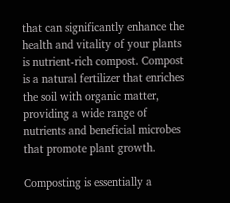that can significantly enhance the health and vitality of your plants is nutrient-rich compost. Compost is a natural fertilizer that enriches the soil with organic matter, providing a wide range of nutrients and beneficial microbes that promote plant growth.

Composting is essentially a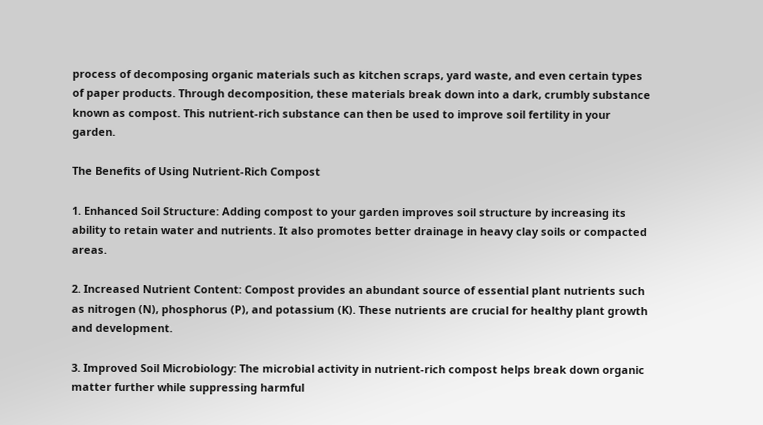process of decomposing organic materials such as kitchen scraps, yard waste, and even certain types of paper products. Through decomposition, these materials break down into a dark, crumbly substance known as compost. This nutrient-rich substance can then be used to improve soil fertility in your garden.

The Benefits of Using Nutrient-Rich Compost

1. Enhanced Soil Structure: Adding compost to your garden improves soil structure by increasing its ability to retain water and nutrients. It also promotes better drainage in heavy clay soils or compacted areas.

2. Increased Nutrient Content: Compost provides an abundant source of essential plant nutrients such as nitrogen (N), phosphorus (P), and potassium (K). These nutrients are crucial for healthy plant growth and development.

3. Improved Soil Microbiology: The microbial activity in nutrient-rich compost helps break down organic matter further while suppressing harmful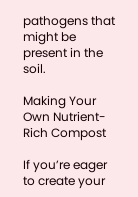pathogens that might be present in the soil.

Making Your Own Nutrient-Rich Compost

If you’re eager to create your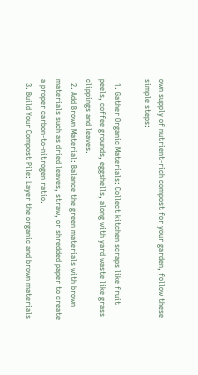own supply of nutrient-rich compost for your garden, follow these simple steps:

  1. Gather Organic Materials: Collect kitchen scraps like fruit peels, coffee grounds, eggshells, along with yard waste like grass clippings and leaves.
  2. Add Brown Material: Balance the green materials with brown materials such as dried leaves, straw, or shredded paper to create a proper carbon-to-nitrogen ratio.
  3. Build Your Compost Pile: Layer the organic and brown materials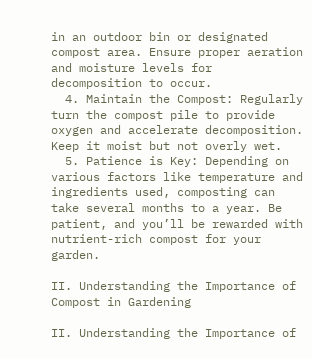in an outdoor bin or designated compost area. Ensure proper aeration and moisture levels for decomposition to occur.
  4. Maintain the Compost: Regularly turn the compost pile to provide oxygen and accelerate decomposition. Keep it moist but not overly wet.
  5. Patience is Key: Depending on various factors like temperature and ingredients used, composting can take several months to a year. Be patient, and you’ll be rewarded with nutrient-rich compost for your garden.

II. Understanding the Importance of Compost in Gardening

II. Understanding the Importance of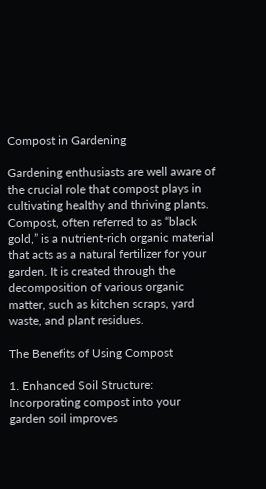Compost in Gardening

Gardening enthusiasts are well aware of the crucial role that compost plays in cultivating healthy and thriving plants. Compost, often referred to as “black gold,” is a nutrient-rich organic material that acts as a natural fertilizer for your garden. It is created through the decomposition of various organic matter, such as kitchen scraps, yard waste, and plant residues.

The Benefits of Using Compost

1. Enhanced Soil Structure: Incorporating compost into your garden soil improves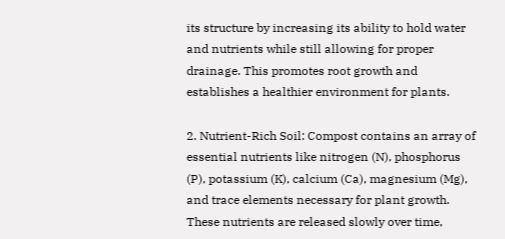its structure by increasing its ability to hold water and nutrients while still allowing for proper drainage. This promotes root growth and establishes a healthier environment for plants.

2. Nutrient-Rich Soil: Compost contains an array of essential nutrients like nitrogen (N), phosphorus (P), potassium (K), calcium (Ca), magnesium (Mg), and trace elements necessary for plant growth. These nutrients are released slowly over time,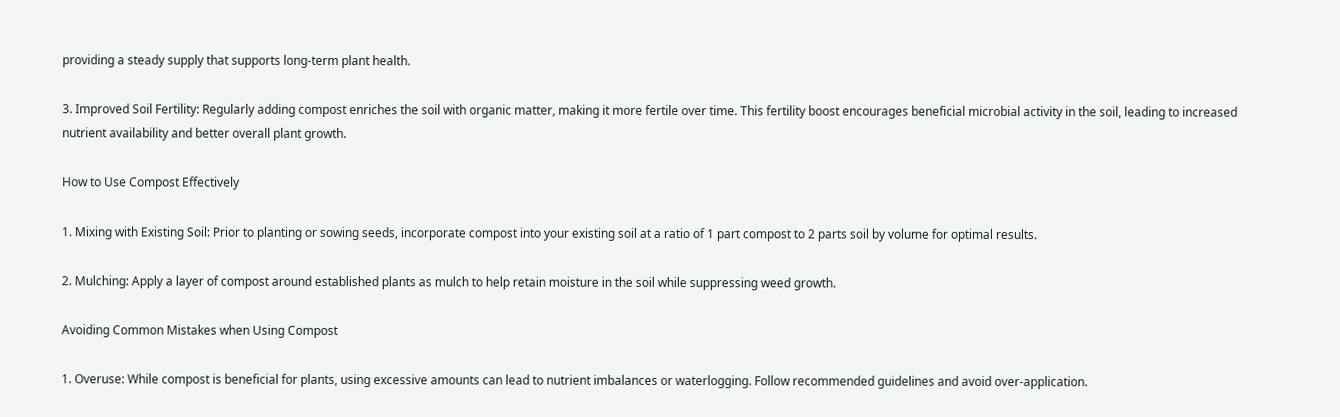providing a steady supply that supports long-term plant health.

3. Improved Soil Fertility: Regularly adding compost enriches the soil with organic matter, making it more fertile over time. This fertility boost encourages beneficial microbial activity in the soil, leading to increased nutrient availability and better overall plant growth.

How to Use Compost Effectively

1. Mixing with Existing Soil: Prior to planting or sowing seeds, incorporate compost into your existing soil at a ratio of 1 part compost to 2 parts soil by volume for optimal results.

2. Mulching: Apply a layer of compost around established plants as mulch to help retain moisture in the soil while suppressing weed growth.

Avoiding Common Mistakes when Using Compost

1. Overuse: While compost is beneficial for plants, using excessive amounts can lead to nutrient imbalances or waterlogging. Follow recommended guidelines and avoid over-application.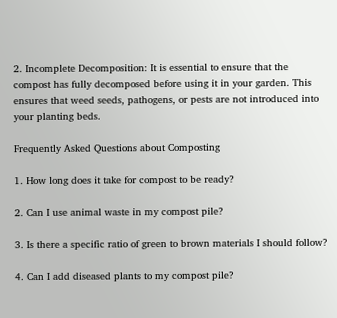2. Incomplete Decomposition: It is essential to ensure that the compost has fully decomposed before using it in your garden. This ensures that weed seeds, pathogens, or pests are not introduced into your planting beds.

Frequently Asked Questions about Composting

1. How long does it take for compost to be ready?

2. Can I use animal waste in my compost pile?

3. Is there a specific ratio of green to brown materials I should follow?

4. Can I add diseased plants to my compost pile?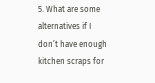5. What are some alternatives if I don’t have enough kitchen scraps for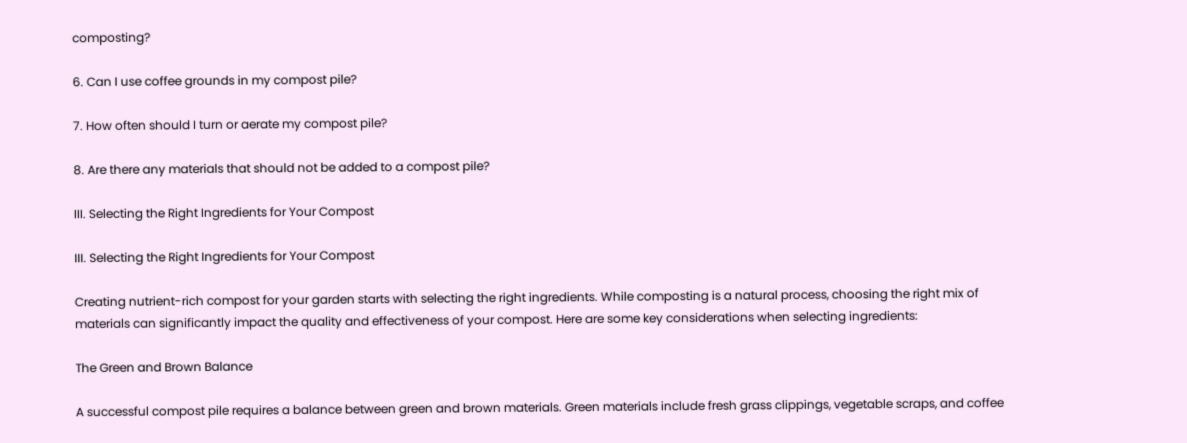composting?

6. Can I use coffee grounds in my compost pile?

7. How often should I turn or aerate my compost pile?

8. Are there any materials that should not be added to a compost pile?

III. Selecting the Right Ingredients for Your Compost

III. Selecting the Right Ingredients for Your Compost

Creating nutrient-rich compost for your garden starts with selecting the right ingredients. While composting is a natural process, choosing the right mix of materials can significantly impact the quality and effectiveness of your compost. Here are some key considerations when selecting ingredients:

The Green and Brown Balance

A successful compost pile requires a balance between green and brown materials. Green materials include fresh grass clippings, vegetable scraps, and coffee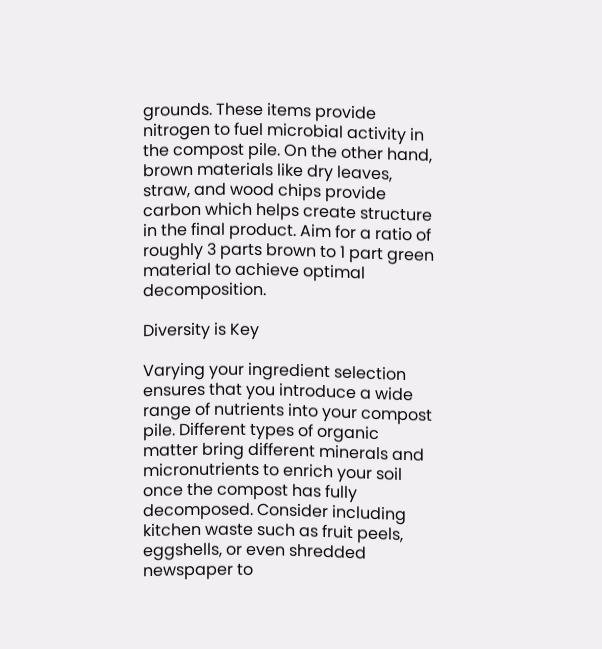grounds. These items provide nitrogen to fuel microbial activity in the compost pile. On the other hand, brown materials like dry leaves, straw, and wood chips provide carbon which helps create structure in the final product. Aim for a ratio of roughly 3 parts brown to 1 part green material to achieve optimal decomposition.

Diversity is Key

Varying your ingredient selection ensures that you introduce a wide range of nutrients into your compost pile. Different types of organic matter bring different minerals and micronutrients to enrich your soil once the compost has fully decomposed. Consider including kitchen waste such as fruit peels, eggshells, or even shredded newspaper to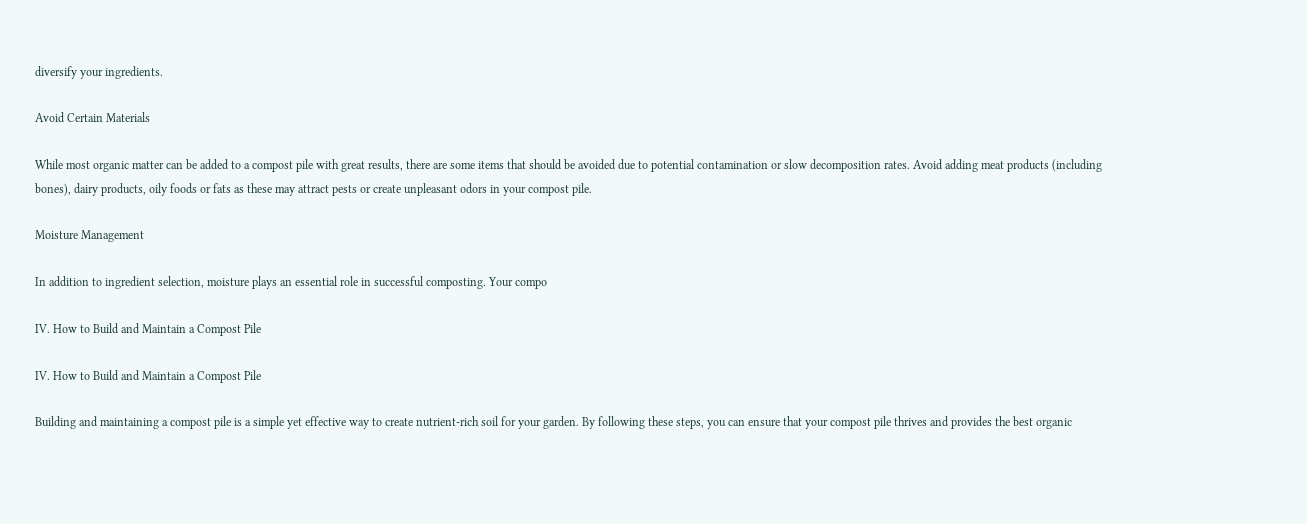diversify your ingredients.

Avoid Certain Materials

While most organic matter can be added to a compost pile with great results, there are some items that should be avoided due to potential contamination or slow decomposition rates. Avoid adding meat products (including bones), dairy products, oily foods or fats as these may attract pests or create unpleasant odors in your compost pile.

Moisture Management

In addition to ingredient selection, moisture plays an essential role in successful composting. Your compo

IV. How to Build and Maintain a Compost Pile

IV. How to Build and Maintain a Compost Pile

Building and maintaining a compost pile is a simple yet effective way to create nutrient-rich soil for your garden. By following these steps, you can ensure that your compost pile thrives and provides the best organic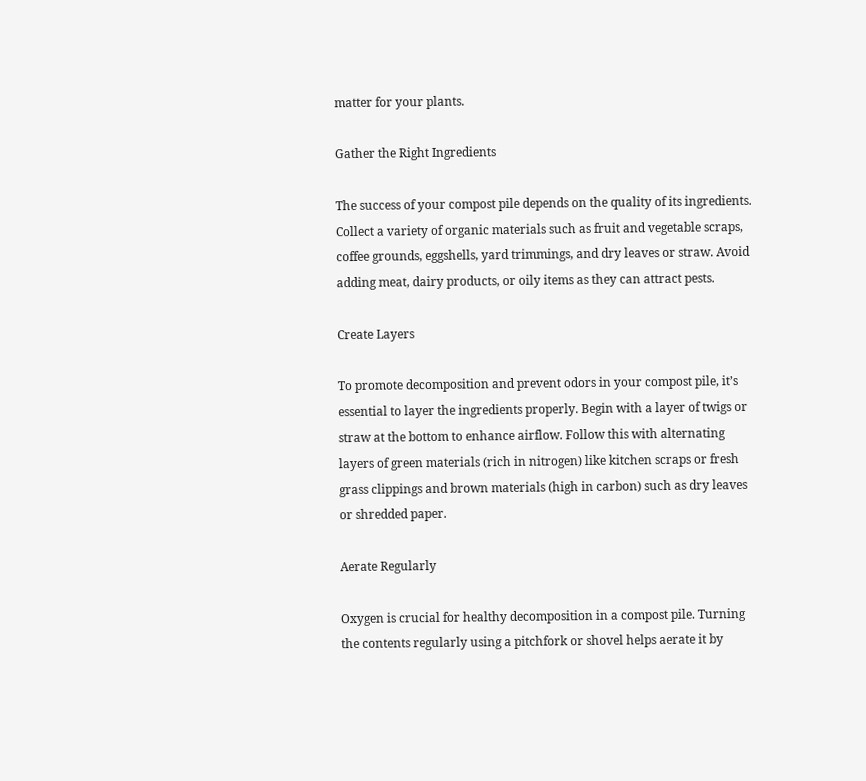matter for your plants.

Gather the Right Ingredients

The success of your compost pile depends on the quality of its ingredients. Collect a variety of organic materials such as fruit and vegetable scraps, coffee grounds, eggshells, yard trimmings, and dry leaves or straw. Avoid adding meat, dairy products, or oily items as they can attract pests.

Create Layers

To promote decomposition and prevent odors in your compost pile, it’s essential to layer the ingredients properly. Begin with a layer of twigs or straw at the bottom to enhance airflow. Follow this with alternating layers of green materials (rich in nitrogen) like kitchen scraps or fresh grass clippings and brown materials (high in carbon) such as dry leaves or shredded paper.

Aerate Regularly

Oxygen is crucial for healthy decomposition in a compost pile. Turning the contents regularly using a pitchfork or shovel helps aerate it by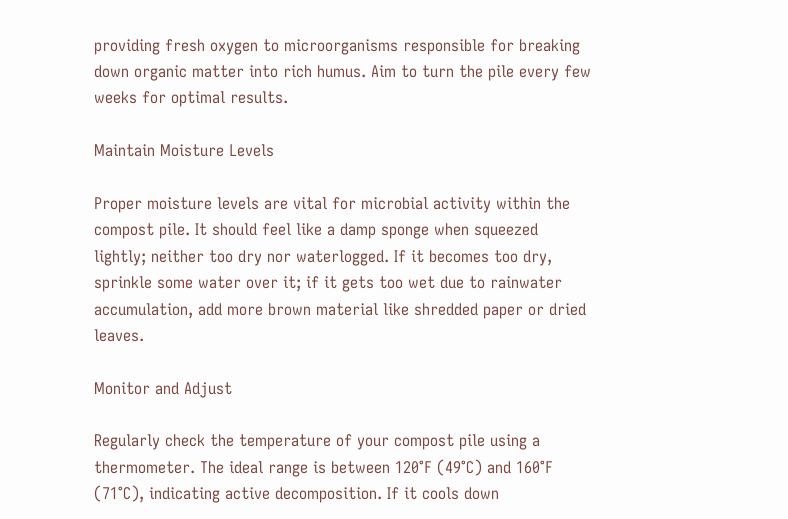providing fresh oxygen to microorganisms responsible for breaking down organic matter into rich humus. Aim to turn the pile every few weeks for optimal results.

Maintain Moisture Levels

Proper moisture levels are vital for microbial activity within the compost pile. It should feel like a damp sponge when squeezed lightly; neither too dry nor waterlogged. If it becomes too dry, sprinkle some water over it; if it gets too wet due to rainwater accumulation, add more brown material like shredded paper or dried leaves.

Monitor and Adjust

Regularly check the temperature of your compost pile using a thermometer. The ideal range is between 120°F (49°C) and 160°F (71°C), indicating active decomposition. If it cools down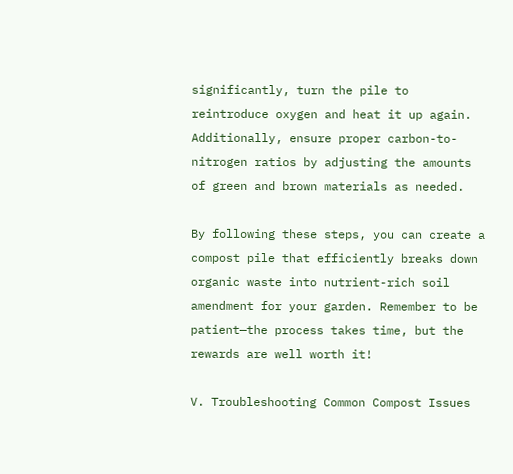significantly, turn the pile to reintroduce oxygen and heat it up again. Additionally, ensure proper carbon-to-nitrogen ratios by adjusting the amounts of green and brown materials as needed.

By following these steps, you can create a compost pile that efficiently breaks down organic waste into nutrient-rich soil amendment for your garden. Remember to be patient—the process takes time, but the rewards are well worth it!

V. Troubleshooting Common Compost Issues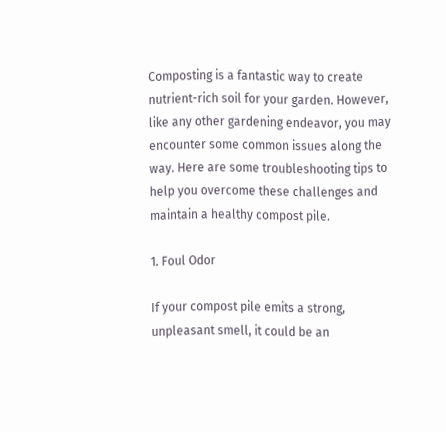Composting is a fantastic way to create nutrient-rich soil for your garden. However, like any other gardening endeavor, you may encounter some common issues along the way. Here are some troubleshooting tips to help you overcome these challenges and maintain a healthy compost pile.

1. Foul Odor

If your compost pile emits a strong, unpleasant smell, it could be an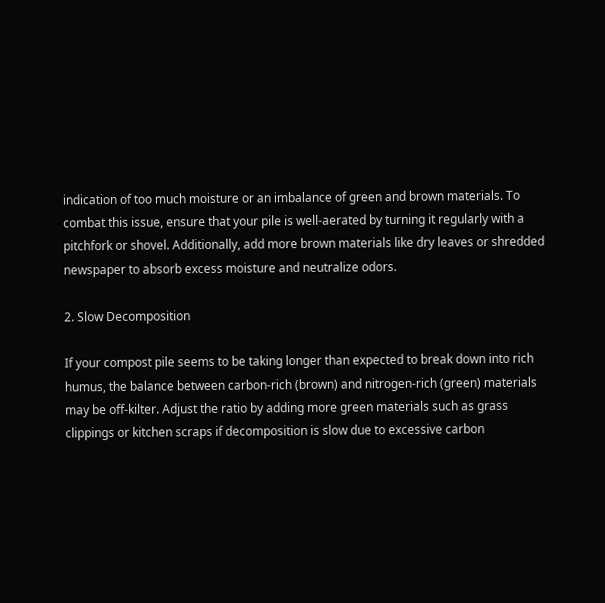indication of too much moisture or an imbalance of green and brown materials. To combat this issue, ensure that your pile is well-aerated by turning it regularly with a pitchfork or shovel. Additionally, add more brown materials like dry leaves or shredded newspaper to absorb excess moisture and neutralize odors.

2. Slow Decomposition

If your compost pile seems to be taking longer than expected to break down into rich humus, the balance between carbon-rich (brown) and nitrogen-rich (green) materials may be off-kilter. Adjust the ratio by adding more green materials such as grass clippings or kitchen scraps if decomposition is slow due to excessive carbon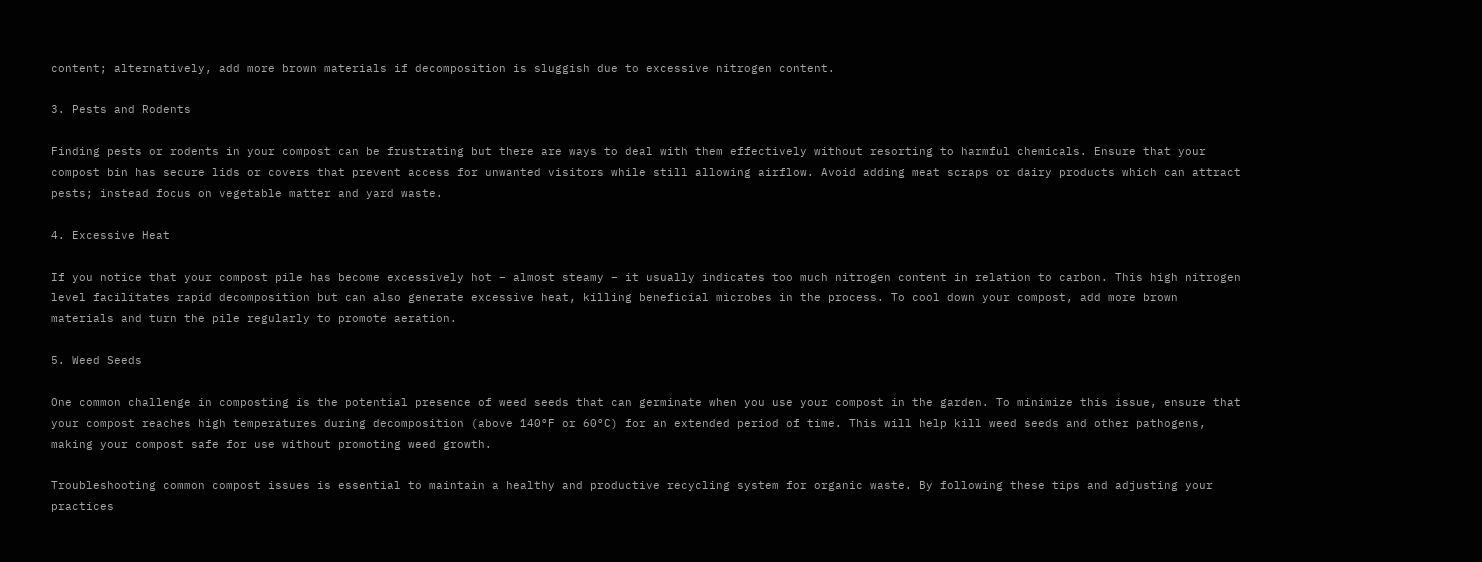content; alternatively, add more brown materials if decomposition is sluggish due to excessive nitrogen content.

3. Pests and Rodents

Finding pests or rodents in your compost can be frustrating but there are ways to deal with them effectively without resorting to harmful chemicals. Ensure that your compost bin has secure lids or covers that prevent access for unwanted visitors while still allowing airflow. Avoid adding meat scraps or dairy products which can attract pests; instead focus on vegetable matter and yard waste.

4. Excessive Heat

If you notice that your compost pile has become excessively hot – almost steamy – it usually indicates too much nitrogen content in relation to carbon. This high nitrogen level facilitates rapid decomposition but can also generate excessive heat, killing beneficial microbes in the process. To cool down your compost, add more brown materials and turn the pile regularly to promote aeration.

5. Weed Seeds

One common challenge in composting is the potential presence of weed seeds that can germinate when you use your compost in the garden. To minimize this issue, ensure that your compost reaches high temperatures during decomposition (above 140°F or 60°C) for an extended period of time. This will help kill weed seeds and other pathogens, making your compost safe for use without promoting weed growth.

Troubleshooting common compost issues is essential to maintain a healthy and productive recycling system for organic waste. By following these tips and adjusting your practices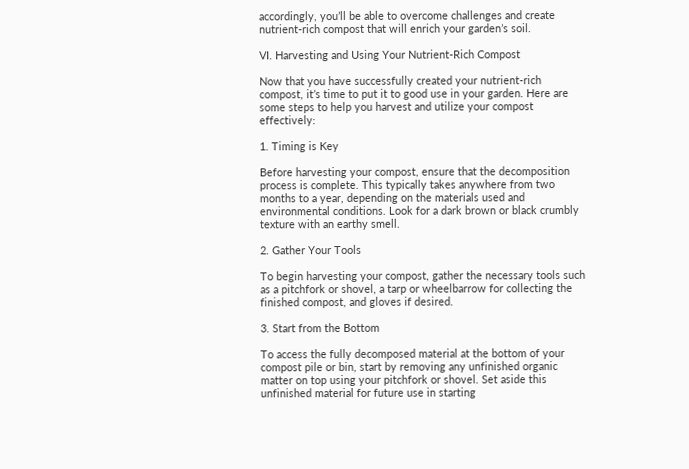accordingly, you’ll be able to overcome challenges and create nutrient-rich compost that will enrich your garden’s soil.

VI. Harvesting and Using Your Nutrient-Rich Compost

Now that you have successfully created your nutrient-rich compost, it’s time to put it to good use in your garden. Here are some steps to help you harvest and utilize your compost effectively:

1. Timing is Key

Before harvesting your compost, ensure that the decomposition process is complete. This typically takes anywhere from two months to a year, depending on the materials used and environmental conditions. Look for a dark brown or black crumbly texture with an earthy smell.

2. Gather Your Tools

To begin harvesting your compost, gather the necessary tools such as a pitchfork or shovel, a tarp or wheelbarrow for collecting the finished compost, and gloves if desired.

3. Start from the Bottom

To access the fully decomposed material at the bottom of your compost pile or bin, start by removing any unfinished organic matter on top using your pitchfork or shovel. Set aside this unfinished material for future use in starting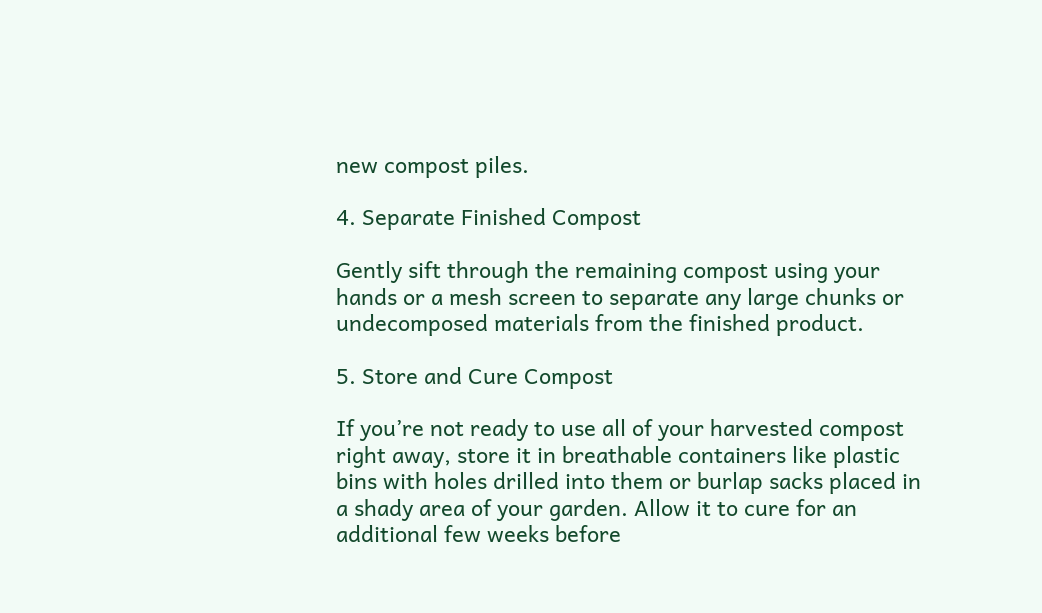new compost piles.

4. Separate Finished Compost

Gently sift through the remaining compost using your hands or a mesh screen to separate any large chunks or undecomposed materials from the finished product.

5. Store and Cure Compost

If you’re not ready to use all of your harvested compost right away, store it in breathable containers like plastic bins with holes drilled into them or burlap sacks placed in a shady area of your garden. Allow it to cure for an additional few weeks before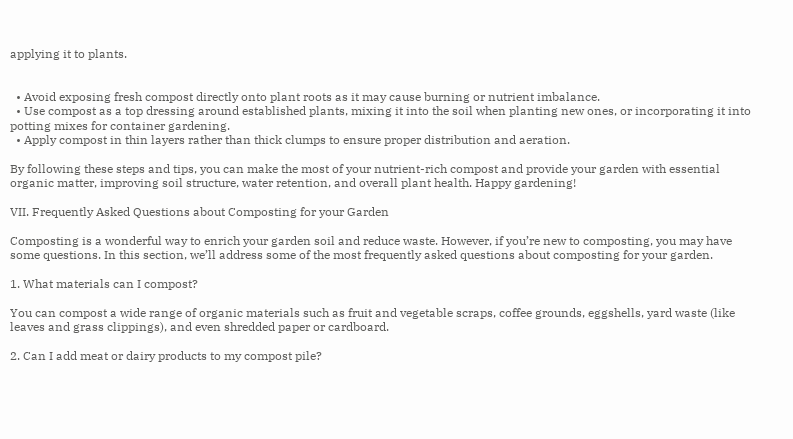applying it to plants.


  • Avoid exposing fresh compost directly onto plant roots as it may cause burning or nutrient imbalance.
  • Use compost as a top dressing around established plants, mixing it into the soil when planting new ones, or incorporating it into potting mixes for container gardening.
  • Apply compost in thin layers rather than thick clumps to ensure proper distribution and aeration.

By following these steps and tips, you can make the most of your nutrient-rich compost and provide your garden with essential organic matter, improving soil structure, water retention, and overall plant health. Happy gardening!

VII. Frequently Asked Questions about Composting for your Garden

Composting is a wonderful way to enrich your garden soil and reduce waste. However, if you’re new to composting, you may have some questions. In this section, we’ll address some of the most frequently asked questions about composting for your garden.

1. What materials can I compost?

You can compost a wide range of organic materials such as fruit and vegetable scraps, coffee grounds, eggshells, yard waste (like leaves and grass clippings), and even shredded paper or cardboard.

2. Can I add meat or dairy products to my compost pile?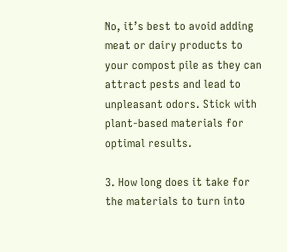No, it’s best to avoid adding meat or dairy products to your compost pile as they can attract pests and lead to unpleasant odors. Stick with plant-based materials for optimal results.

3. How long does it take for the materials to turn into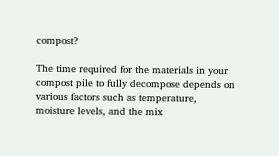compost?

The time required for the materials in your compost pile to fully decompose depends on various factors such as temperature, moisture levels, and the mix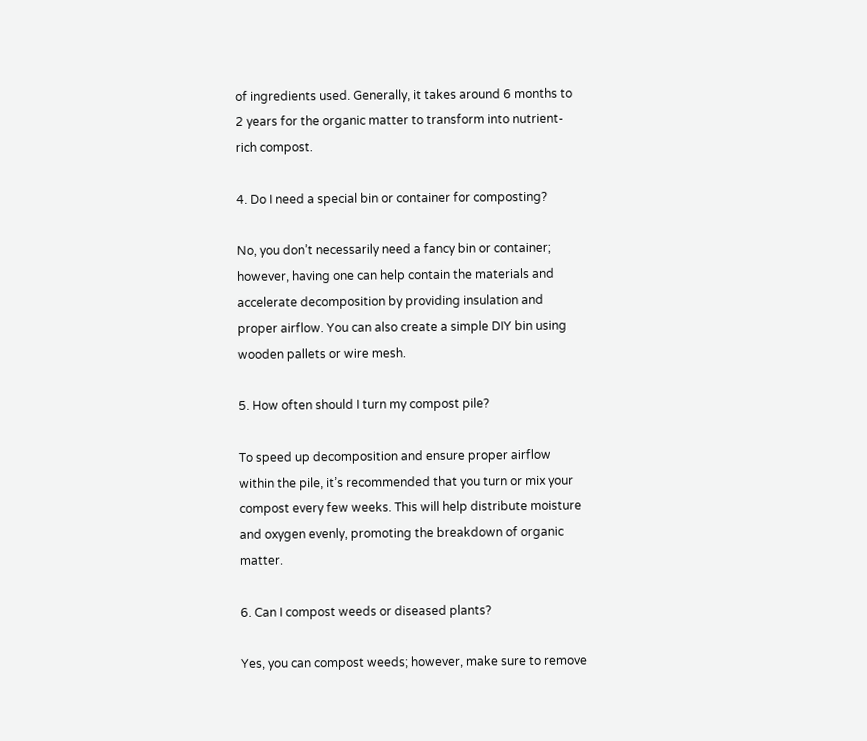of ingredients used. Generally, it takes around 6 months to 2 years for the organic matter to transform into nutrient-rich compost.

4. Do I need a special bin or container for composting?

No, you don’t necessarily need a fancy bin or container; however, having one can help contain the materials and accelerate decomposition by providing insulation and proper airflow. You can also create a simple DIY bin using wooden pallets or wire mesh.

5. How often should I turn my compost pile?

To speed up decomposition and ensure proper airflow within the pile, it’s recommended that you turn or mix your compost every few weeks. This will help distribute moisture and oxygen evenly, promoting the breakdown of organic matter.

6. Can I compost weeds or diseased plants?

Yes, you can compost weeds; however, make sure to remove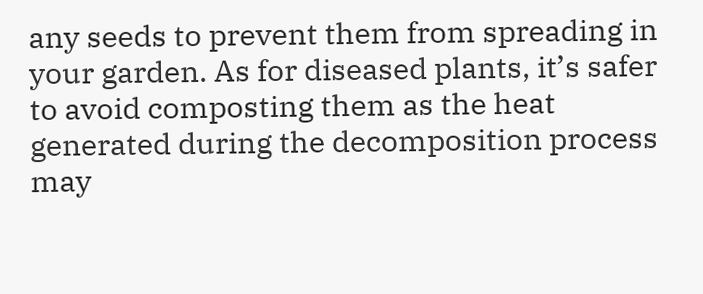any seeds to prevent them from spreading in your garden. As for diseased plants, it’s safer to avoid composting them as the heat generated during the decomposition process may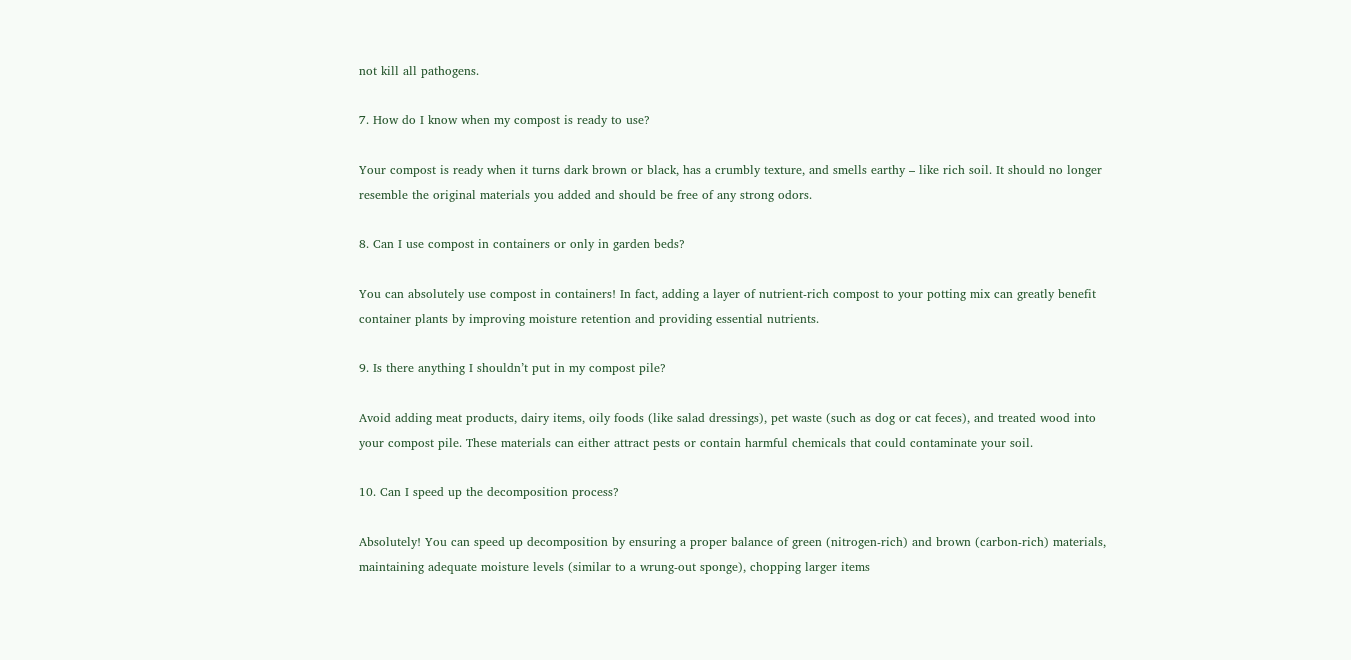not kill all pathogens.

7. How do I know when my compost is ready to use?

Your compost is ready when it turns dark brown or black, has a crumbly texture, and smells earthy – like rich soil. It should no longer resemble the original materials you added and should be free of any strong odors.

8. Can I use compost in containers or only in garden beds?

You can absolutely use compost in containers! In fact, adding a layer of nutrient-rich compost to your potting mix can greatly benefit container plants by improving moisture retention and providing essential nutrients.

9. Is there anything I shouldn’t put in my compost pile?

Avoid adding meat products, dairy items, oily foods (like salad dressings), pet waste (such as dog or cat feces), and treated wood into your compost pile. These materials can either attract pests or contain harmful chemicals that could contaminate your soil.

10. Can I speed up the decomposition process?

Absolutely! You can speed up decomposition by ensuring a proper balance of green (nitrogen-rich) and brown (carbon-rich) materials, maintaining adequate moisture levels (similar to a wrung-out sponge), chopping larger items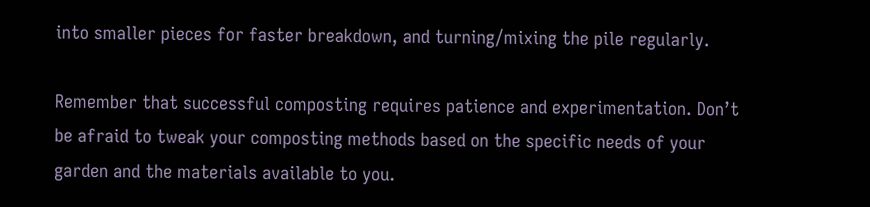into smaller pieces for faster breakdown, and turning/mixing the pile regularly.

Remember that successful composting requires patience and experimentation. Don’t be afraid to tweak your composting methods based on the specific needs of your garden and the materials available to you.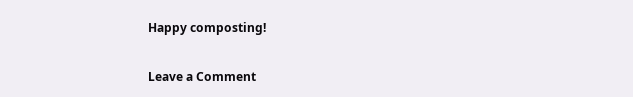Happy composting!

Leave a Comment